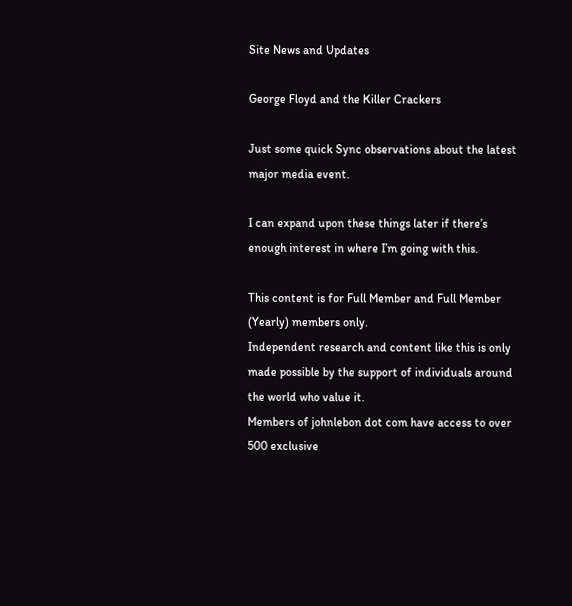Site News and Updates

George Floyd and the Killer Crackers

Just some quick Sync observations about the latest major media event.

I can expand upon these things later if there’s enough interest in where I’m going with this.

This content is for Full Member and Full Member (Yearly) members only.
Independent research and content like this is only made possible by the support of individuals around the world who value it.
Members of johnlebon dot com have access to over 500 exclusive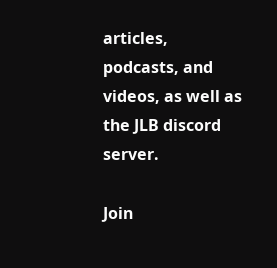articles, podcasts, and videos, as well as the JLB discord server.

Join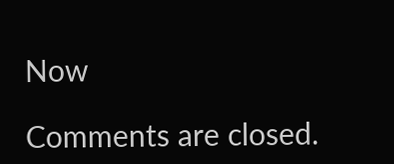Now

Comments are closed.